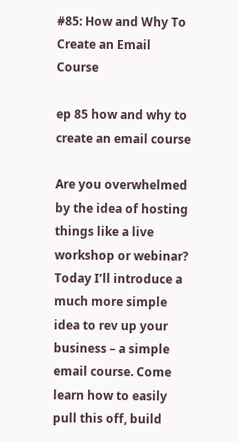#85: How and Why To Create an Email Course

ep 85 how and why to create an email course

Are you overwhelmed by the idea of hosting things like a live workshop or webinar? Today I’ll introduce a much more simple idea to rev up your business – a simple email course. Come learn how to easily pull this off, build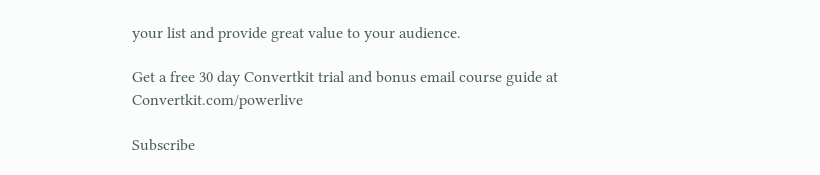your list and provide great value to your audience.

Get a free 30 day Convertkit trial and bonus email course guide at Convertkit.com/powerlive

Subscribe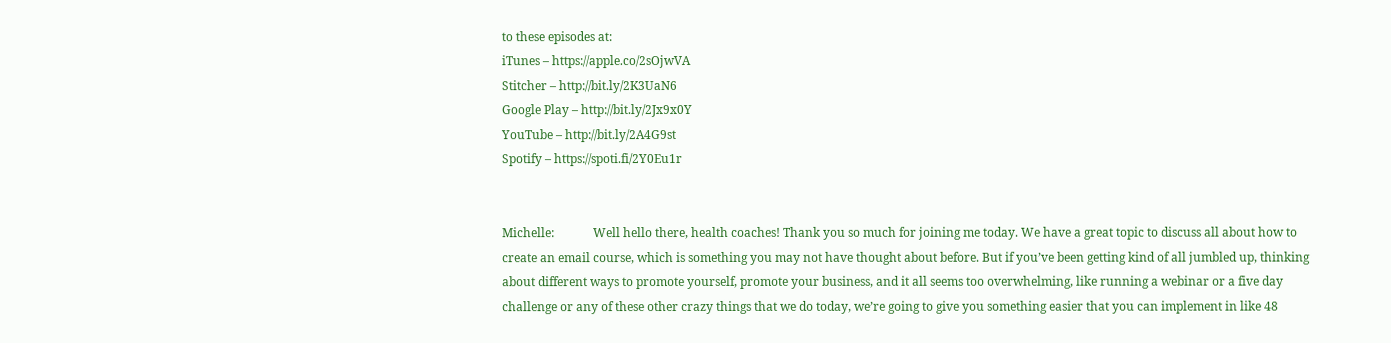to these episodes at:
iTunes – https://apple.co/2sOjwVA
Stitcher – http://bit.ly/2K3UaN6
Google Play – http://bit.ly/2Jx9x0Y
YouTube – http://bit.ly/2A4G9st
Spotify – https://spoti.fi/2Y0Eu1r


Michelle:             Well hello there, health coaches! Thank you so much for joining me today. We have a great topic to discuss all about how to create an email course, which is something you may not have thought about before. But if you’ve been getting kind of all jumbled up, thinking about different ways to promote yourself, promote your business, and it all seems too overwhelming, like running a webinar or a five day challenge or any of these other crazy things that we do today, we’re going to give you something easier that you can implement in like 48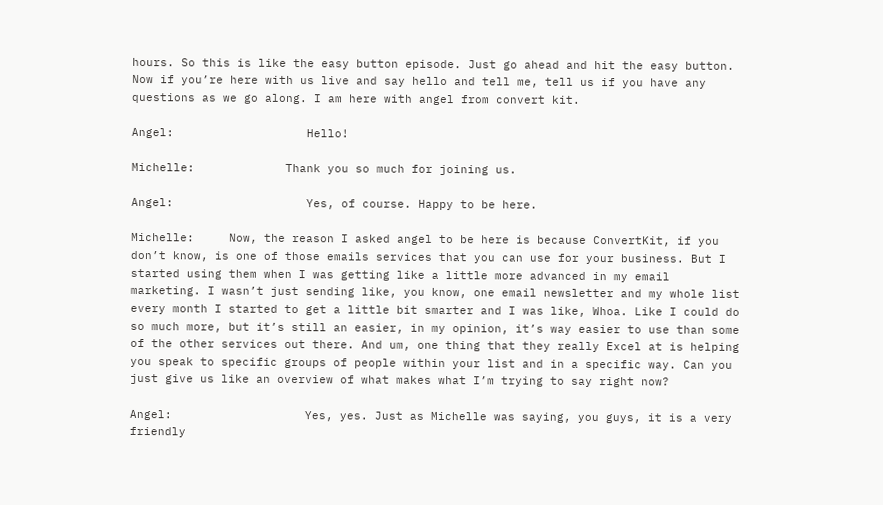hours. So this is like the easy button episode. Just go ahead and hit the easy button. Now if you’re here with us live and say hello and tell me, tell us if you have any questions as we go along. I am here with angel from convert kit.

Angel:                   Hello!

Michelle:             Thank you so much for joining us.

Angel:                   Yes, of course. Happy to be here.

Michelle:     Now, the reason I asked angel to be here is because ConvertKit, if you don’t know, is one of those emails services that you can use for your business. But I started using them when I was getting like a little more advanced in my email marketing. I wasn’t just sending like, you know, one email newsletter and my whole list every month I started to get a little bit smarter and I was like, Whoa. Like I could do so much more, but it’s still an easier, in my opinion, it’s way easier to use than some of the other services out there. And um, one thing that they really Excel at is helping you speak to specific groups of people within your list and in a specific way. Can you just give us like an overview of what makes what I’m trying to say right now?

Angel:                   Yes, yes. Just as Michelle was saying, you guys, it is a very friendly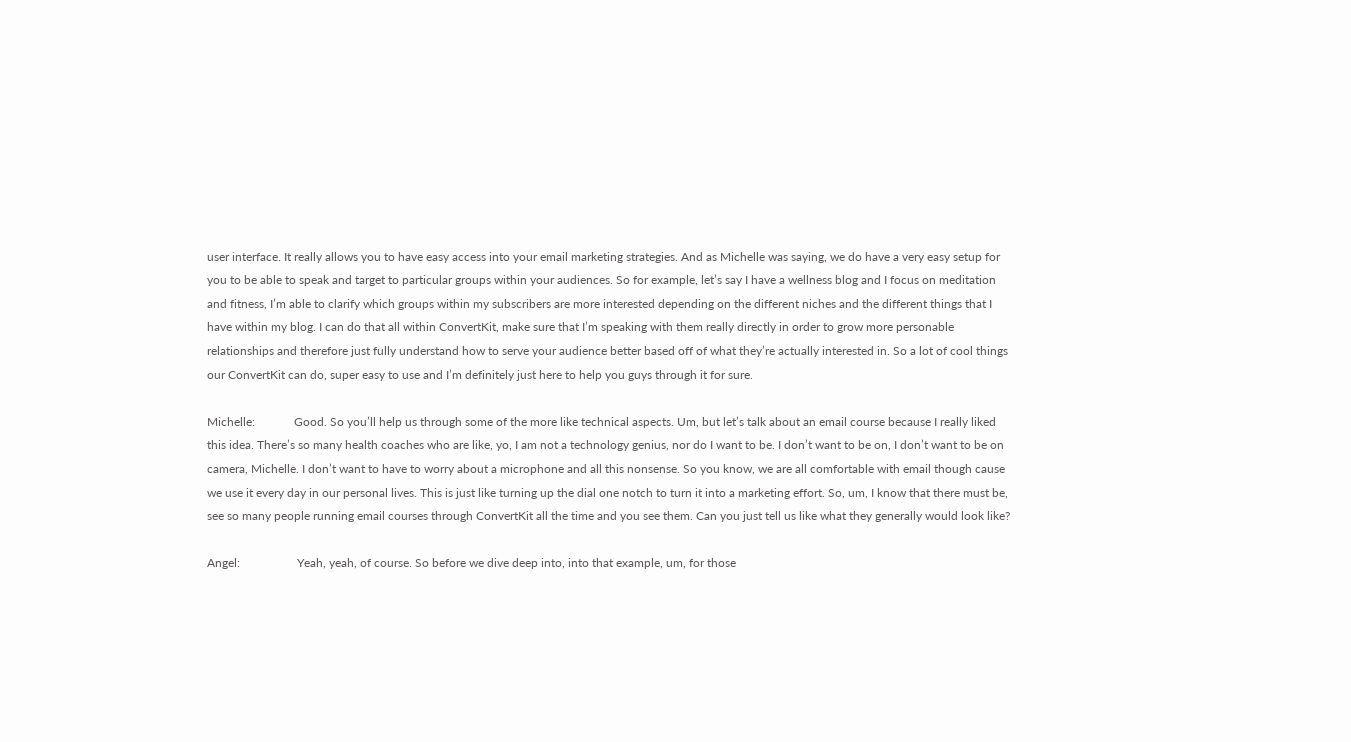user interface. It really allows you to have easy access into your email marketing strategies. And as Michelle was saying, we do have a very easy setup for you to be able to speak and target to particular groups within your audiences. So for example, let’s say I have a wellness blog and I focus on meditation and fitness, I’m able to clarify which groups within my subscribers are more interested depending on the different niches and the different things that I have within my blog. I can do that all within ConvertKit, make sure that I’m speaking with them really directly in order to grow more personable relationships and therefore just fully understand how to serve your audience better based off of what they’re actually interested in. So a lot of cool things our ConvertKit can do, super easy to use and I’m definitely just here to help you guys through it for sure.

Michelle:             Good. So you’ll help us through some of the more like technical aspects. Um, but let’s talk about an email course because I really liked this idea. There’s so many health coaches who are like, yo, I am not a technology genius, nor do I want to be. I don’t want to be on, I don’t want to be on camera, Michelle. I don’t want to have to worry about a microphone and all this nonsense. So you know, we are all comfortable with email though cause we use it every day in our personal lives. This is just like turning up the dial one notch to turn it into a marketing effort. So, um, I know that there must be, see so many people running email courses through ConvertKit all the time and you see them. Can you just tell us like what they generally would look like?

Angel:                   Yeah, yeah, of course. So before we dive deep into, into that example, um, for those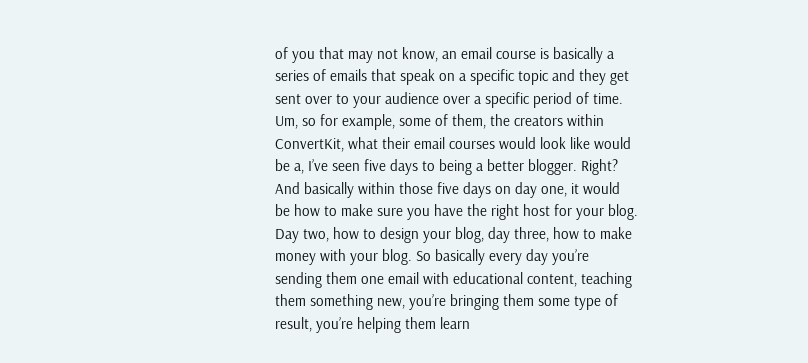of you that may not know, an email course is basically a series of emails that speak on a specific topic and they get sent over to your audience over a specific period of time. Um, so for example, some of them, the creators within ConvertKit, what their email courses would look like would be a, I’ve seen five days to being a better blogger. Right? And basically within those five days on day one, it would be how to make sure you have the right host for your blog. Day two, how to design your blog, day three, how to make money with your blog. So basically every day you’re sending them one email with educational content, teaching them something new, you’re bringing them some type of result, you’re helping them learn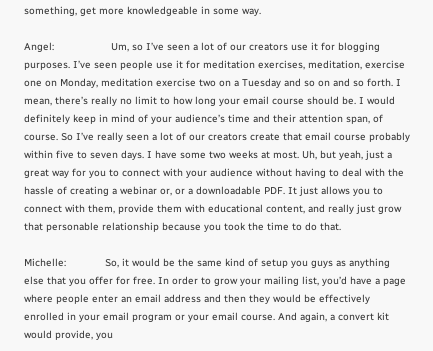something, get more knowledgeable in some way.

Angel:                   Um, so I’ve seen a lot of our creators use it for blogging purposes. I’ve seen people use it for meditation exercises, meditation, exercise one on Monday, meditation exercise two on a Tuesday and so on and so forth. I mean, there’s really no limit to how long your email course should be. I would definitely keep in mind of your audience’s time and their attention span, of course. So I’ve really seen a lot of our creators create that email course probably within five to seven days. I have some two weeks at most. Uh, but yeah, just a great way for you to connect with your audience without having to deal with the hassle of creating a webinar or, or a downloadable PDF. It just allows you to connect with them, provide them with educational content, and really just grow that personable relationship because you took the time to do that.

Michelle:             So, it would be the same kind of setup you guys as anything else that you offer for free. In order to grow your mailing list, you’d have a page where people enter an email address and then they would be effectively enrolled in your email program or your email course. And again, a convert kit would provide, you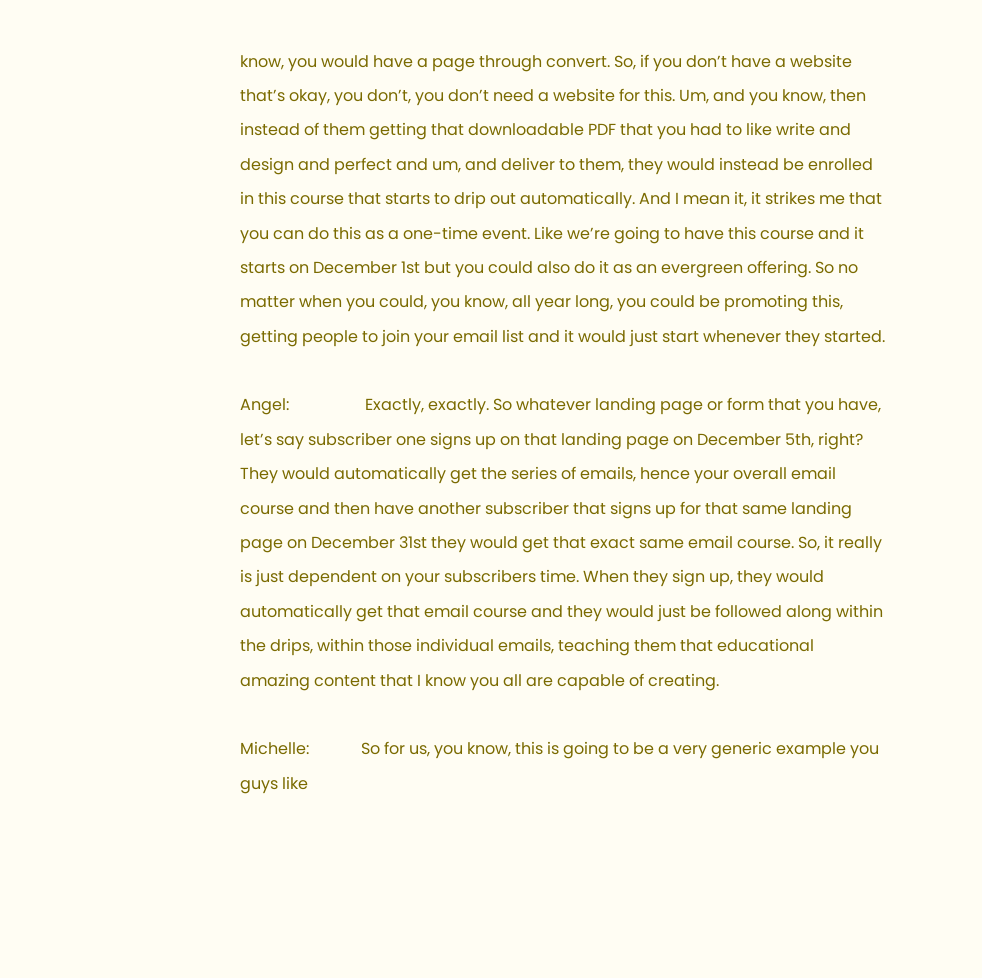know, you would have a page through convert. So, if you don’t have a website that’s okay, you don’t, you don’t need a website for this. Um, and you know, then instead of them getting that downloadable PDF that you had to like write and design and perfect and um, and deliver to them, they would instead be enrolled in this course that starts to drip out automatically. And I mean it, it strikes me that you can do this as a one-time event. Like we’re going to have this course and it starts on December 1st but you could also do it as an evergreen offering. So no matter when you could, you know, all year long, you could be promoting this, getting people to join your email list and it would just start whenever they started.

Angel:                   Exactly, exactly. So whatever landing page or form that you have, let’s say subscriber one signs up on that landing page on December 5th, right? They would automatically get the series of emails, hence your overall email course and then have another subscriber that signs up for that same landing page on December 31st they would get that exact same email course. So, it really is just dependent on your subscribers time. When they sign up, they would automatically get that email course and they would just be followed along within the drips, within those individual emails, teaching them that educational amazing content that I know you all are capable of creating.

Michelle:             So for us, you know, this is going to be a very generic example you guys like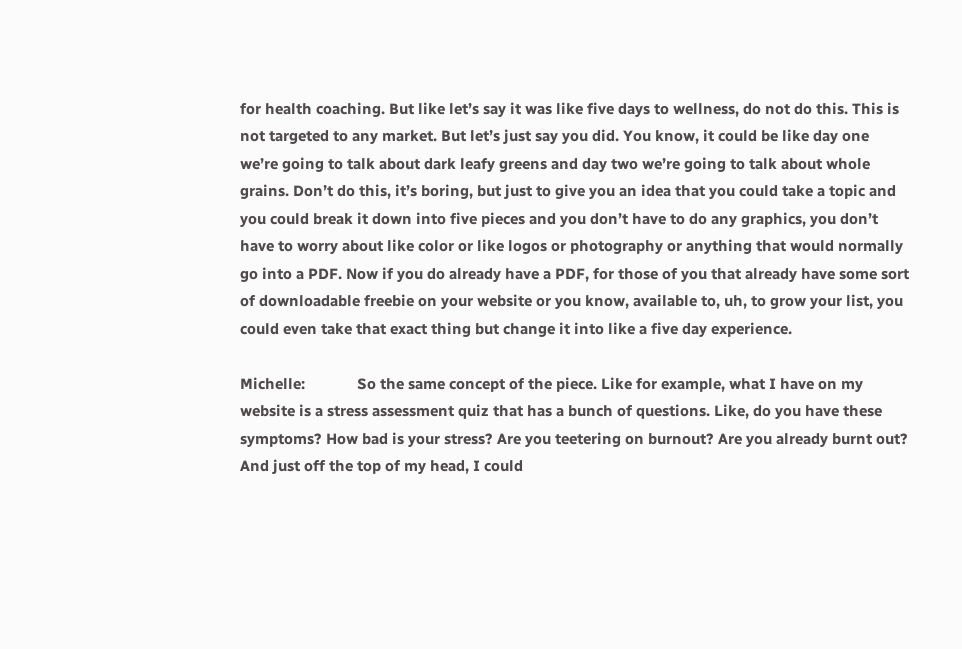for health coaching. But like let’s say it was like five days to wellness, do not do this. This is not targeted to any market. But let’s just say you did. You know, it could be like day one we’re going to talk about dark leafy greens and day two we’re going to talk about whole grains. Don’t do this, it’s boring, but just to give you an idea that you could take a topic and you could break it down into five pieces and you don’t have to do any graphics, you don’t have to worry about like color or like logos or photography or anything that would normally go into a PDF. Now if you do already have a PDF, for those of you that already have some sort of downloadable freebie on your website or you know, available to, uh, to grow your list, you could even take that exact thing but change it into like a five day experience.

Michelle:             So the same concept of the piece. Like for example, what I have on my website is a stress assessment quiz that has a bunch of questions. Like, do you have these symptoms? How bad is your stress? Are you teetering on burnout? Are you already burnt out? And just off the top of my head, I could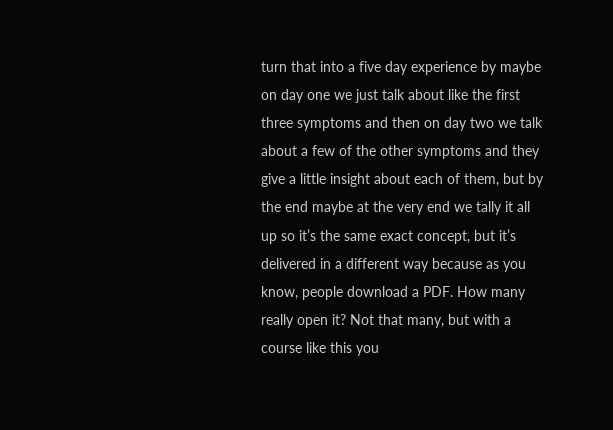turn that into a five day experience by maybe on day one we just talk about like the first three symptoms and then on day two we talk about a few of the other symptoms and they give a little insight about each of them, but by the end maybe at the very end we tally it all up so it’s the same exact concept, but it’s delivered in a different way because as you know, people download a PDF. How many really open it? Not that many, but with a course like this you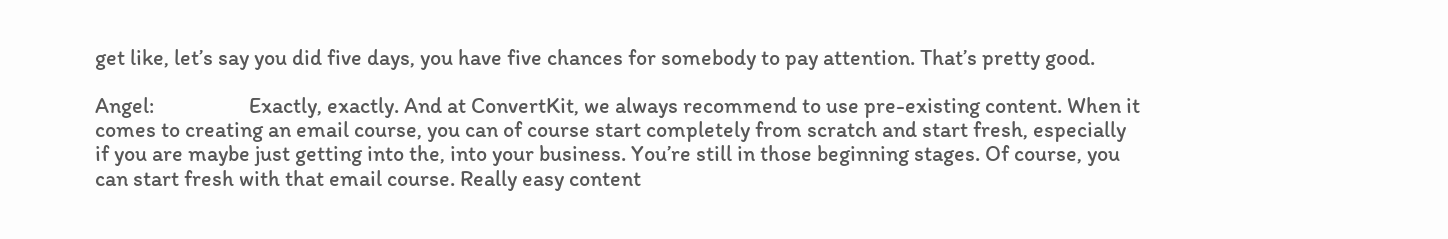get like, let’s say you did five days, you have five chances for somebody to pay attention. That’s pretty good.

Angel:                   Exactly, exactly. And at ConvertKit, we always recommend to use pre-existing content. When it comes to creating an email course, you can of course start completely from scratch and start fresh, especially if you are maybe just getting into the, into your business. You’re still in those beginning stages. Of course, you can start fresh with that email course. Really easy content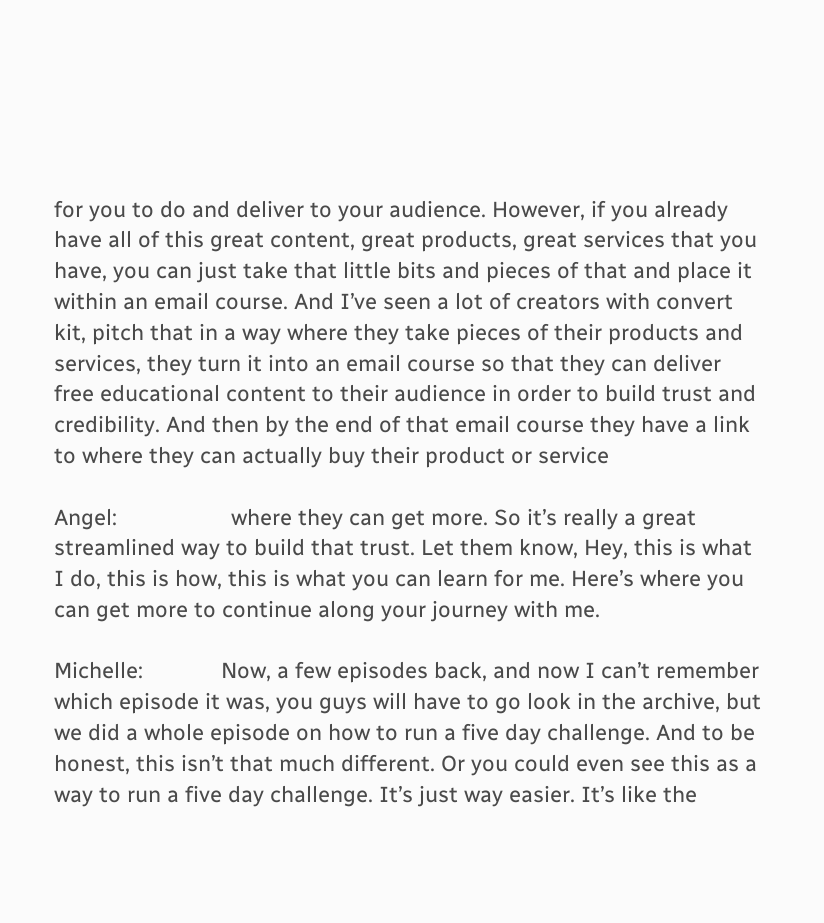for you to do and deliver to your audience. However, if you already have all of this great content, great products, great services that you have, you can just take that little bits and pieces of that and place it within an email course. And I’ve seen a lot of creators with convert kit, pitch that in a way where they take pieces of their products and services, they turn it into an email course so that they can deliver free educational content to their audience in order to build trust and credibility. And then by the end of that email course they have a link to where they can actually buy their product or service

Angel:                   where they can get more. So it’s really a great streamlined way to build that trust. Let them know, Hey, this is what I do, this is how, this is what you can learn for me. Here’s where you can get more to continue along your journey with me.

Michelle:             Now, a few episodes back, and now I can’t remember which episode it was, you guys will have to go look in the archive, but we did a whole episode on how to run a five day challenge. And to be honest, this isn’t that much different. Or you could even see this as a way to run a five day challenge. It’s just way easier. It’s like the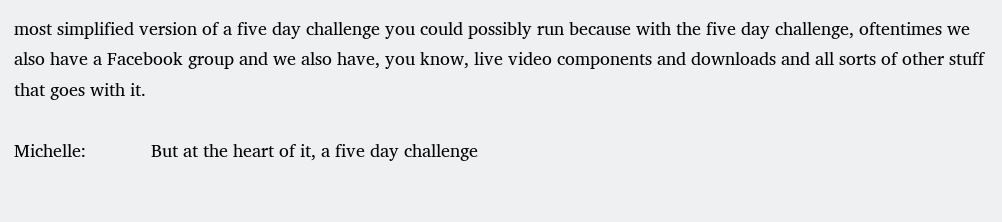most simplified version of a five day challenge you could possibly run because with the five day challenge, oftentimes we also have a Facebook group and we also have, you know, live video components and downloads and all sorts of other stuff that goes with it.

Michelle:             But at the heart of it, a five day challenge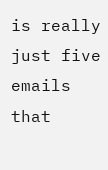is really just five emails that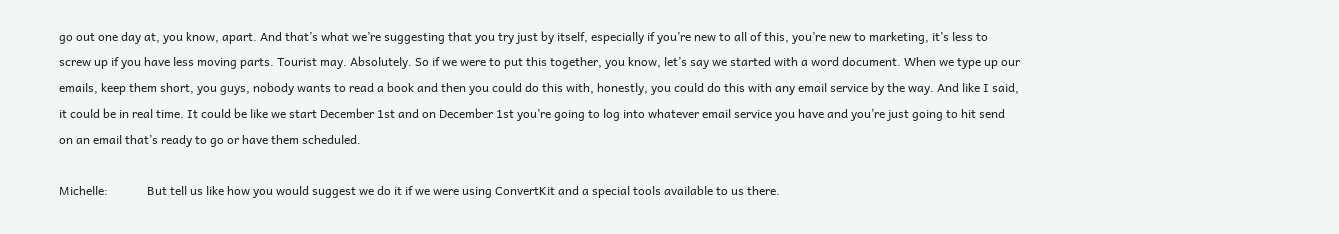go out one day at, you know, apart. And that’s what we’re suggesting that you try just by itself, especially if you’re new to all of this, you’re new to marketing, it’s less to screw up if you have less moving parts. Tourist may. Absolutely. So if we were to put this together, you know, let’s say we started with a word document. When we type up our emails, keep them short, you guys, nobody wants to read a book and then you could do this with, honestly, you could do this with any email service by the way. And like I said, it could be in real time. It could be like we start December 1st and on December 1st you’re going to log into whatever email service you have and you’re just going to hit send on an email that’s ready to go or have them scheduled.

Michelle:             But tell us like how you would suggest we do it if we were using ConvertKit and a special tools available to us there.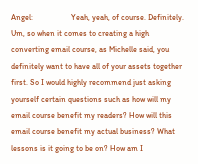Angel:                   Yeah, yeah, of course. Definitely. Um, so when it comes to creating a high converting email course, as Michelle said, you definitely want to have all of your assets together first. So I would highly recommend just asking yourself certain questions such as how will my email course benefit my readers? How will this email course benefit my actual business? What lessons is it going to be on? How am I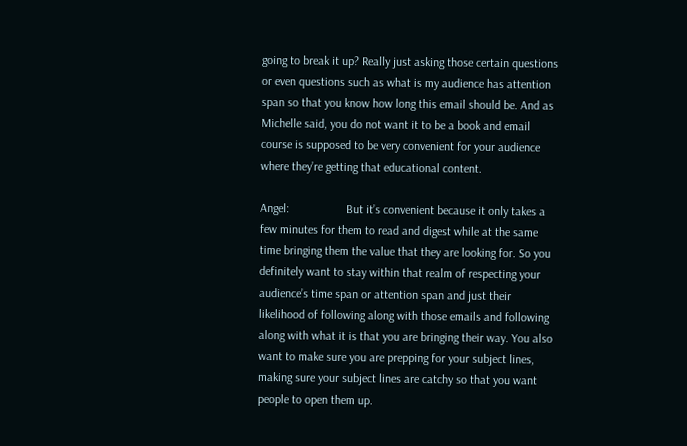going to break it up? Really just asking those certain questions or even questions such as what is my audience has attention span so that you know how long this email should be. And as Michelle said, you do not want it to be a book and email course is supposed to be very convenient for your audience where they’re getting that educational content.

Angel:                   But it’s convenient because it only takes a few minutes for them to read and digest while at the same time bringing them the value that they are looking for. So you definitely want to stay within that realm of respecting your audience’s time span or attention span and just their likelihood of following along with those emails and following along with what it is that you are bringing their way. You also want to make sure you are prepping for your subject lines, making sure your subject lines are catchy so that you want people to open them up.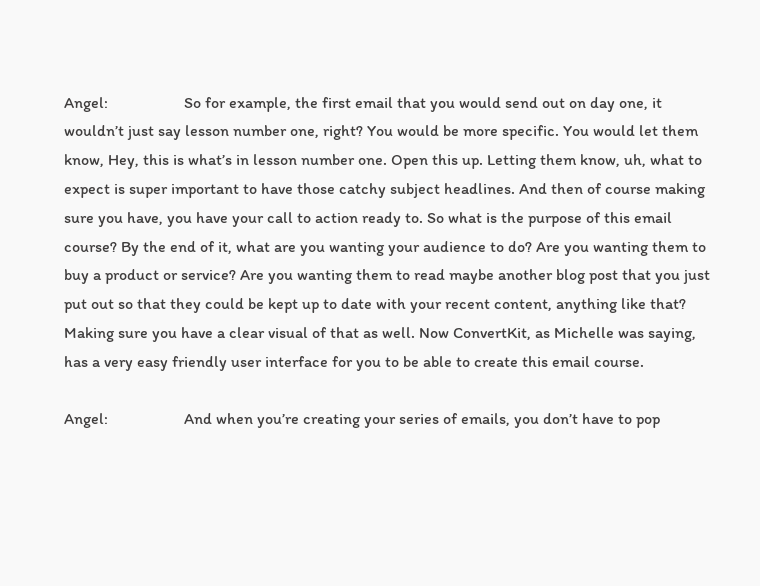Angel:                   So for example, the first email that you would send out on day one, it wouldn’t just say lesson number one, right? You would be more specific. You would let them know, Hey, this is what’s in lesson number one. Open this up. Letting them know, uh, what to expect is super important to have those catchy subject headlines. And then of course making sure you have, you have your call to action ready to. So what is the purpose of this email course? By the end of it, what are you wanting your audience to do? Are you wanting them to buy a product or service? Are you wanting them to read maybe another blog post that you just put out so that they could be kept up to date with your recent content, anything like that? Making sure you have a clear visual of that as well. Now ConvertKit, as Michelle was saying, has a very easy friendly user interface for you to be able to create this email course.

Angel:                   And when you’re creating your series of emails, you don’t have to pop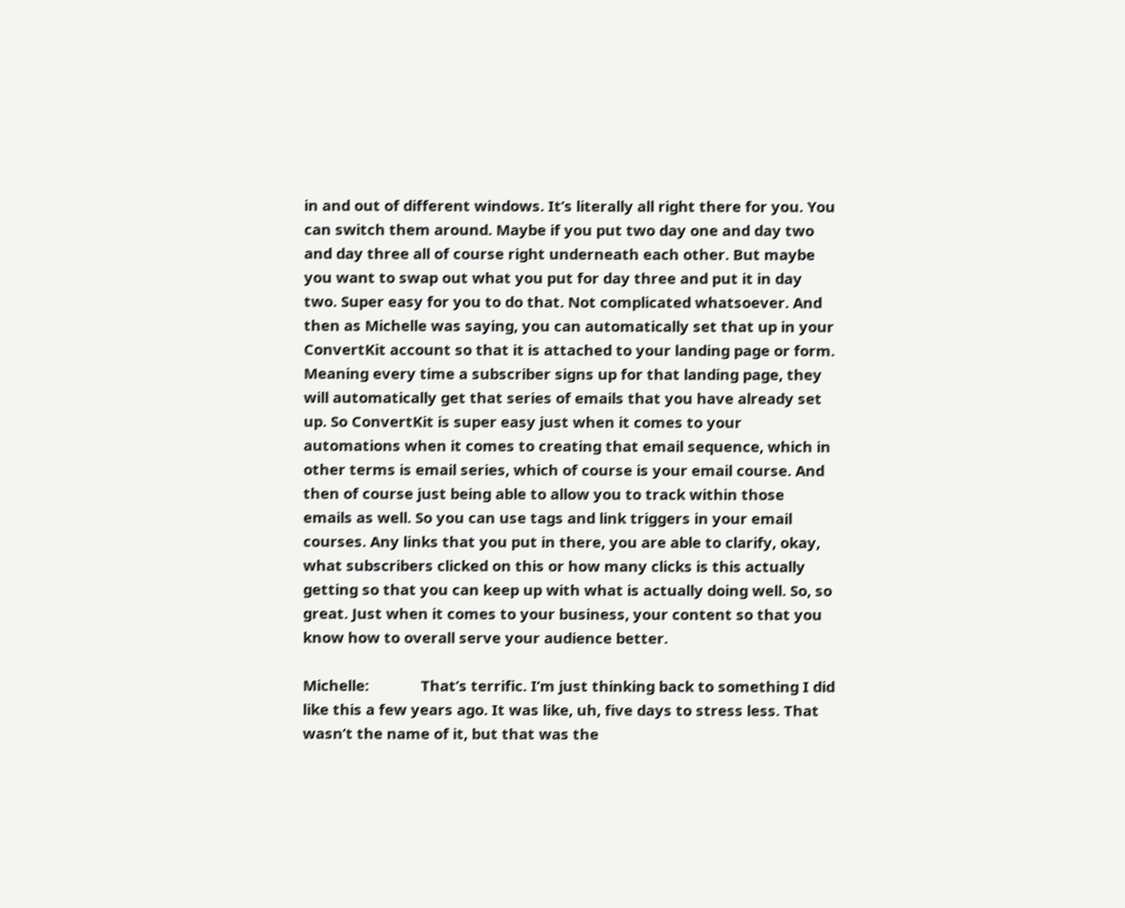in and out of different windows. It’s literally all right there for you. You can switch them around. Maybe if you put two day one and day two and day three all of course right underneath each other. But maybe you want to swap out what you put for day three and put it in day two. Super easy for you to do that. Not complicated whatsoever. And then as Michelle was saying, you can automatically set that up in your ConvertKit account so that it is attached to your landing page or form. Meaning every time a subscriber signs up for that landing page, they will automatically get that series of emails that you have already set up. So ConvertKit is super easy just when it comes to your automations when it comes to creating that email sequence, which in other terms is email series, which of course is your email course. And then of course just being able to allow you to track within those emails as well. So you can use tags and link triggers in your email courses. Any links that you put in there, you are able to clarify, okay, what subscribers clicked on this or how many clicks is this actually getting so that you can keep up with what is actually doing well. So, so great. Just when it comes to your business, your content so that you know how to overall serve your audience better.

Michelle:             That’s terrific. I’m just thinking back to something I did like this a few years ago. It was like, uh, five days to stress less. That wasn’t the name of it, but that was the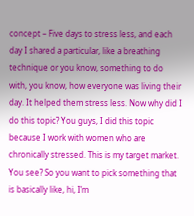concept – Five days to stress less, and each day I shared a particular, like a breathing technique or you know, something to do with, you know, how everyone was living their day. It helped them stress less. Now why did I do this topic? You guys, I did this topic because I work with women who are chronically stressed. This is my target market. You see? So you want to pick something that is basically like, hi, I’m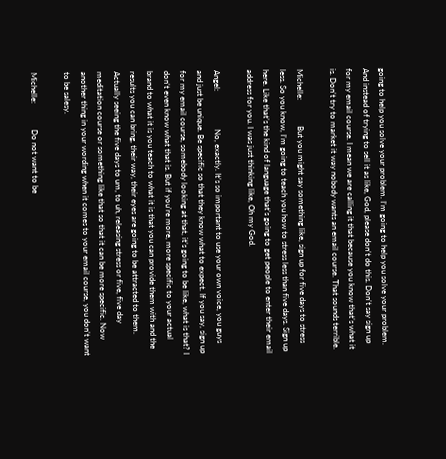going to help you solve your problem. I’m going to help you solve your problem. And instead of trying to sell it as like, God, please don’t do this. Don’t say sign up for my email course. I mean we are calling it that because you know that’s what it is. Don’t try to market it way nobody wants an email course. That sounds terrible.

Michelle:             But you might say something like, sign up for five days to stress less. So you know, I’m going to teach you how to stress less than five days. Sign up here. Like that’s the kind of language that’s going to get people to enter their email address for you. I was just thinking like, Oh my God.

Angel:                   No, exactly. It’s so important to use your own voice, you guys and just be unique. Be specific so that they know what to expect. If you say, sign up for my email course, somebody looking at that, it’s going to be like, what is that? I don’t even know what that is. But if you’re more, more specific to your actual brand to what it is you teach to what it is that you can provide them with and the results you can bring, their way, their eyes are going to be attracted to them. Actually seeing the five days to um, to uh, releasing stress or five, five day meditation course or something like that so that it can be more specific. Now another thing in your wording when it comes to your email course, you don’t want to be salesy.

Michelle:             Do not want to be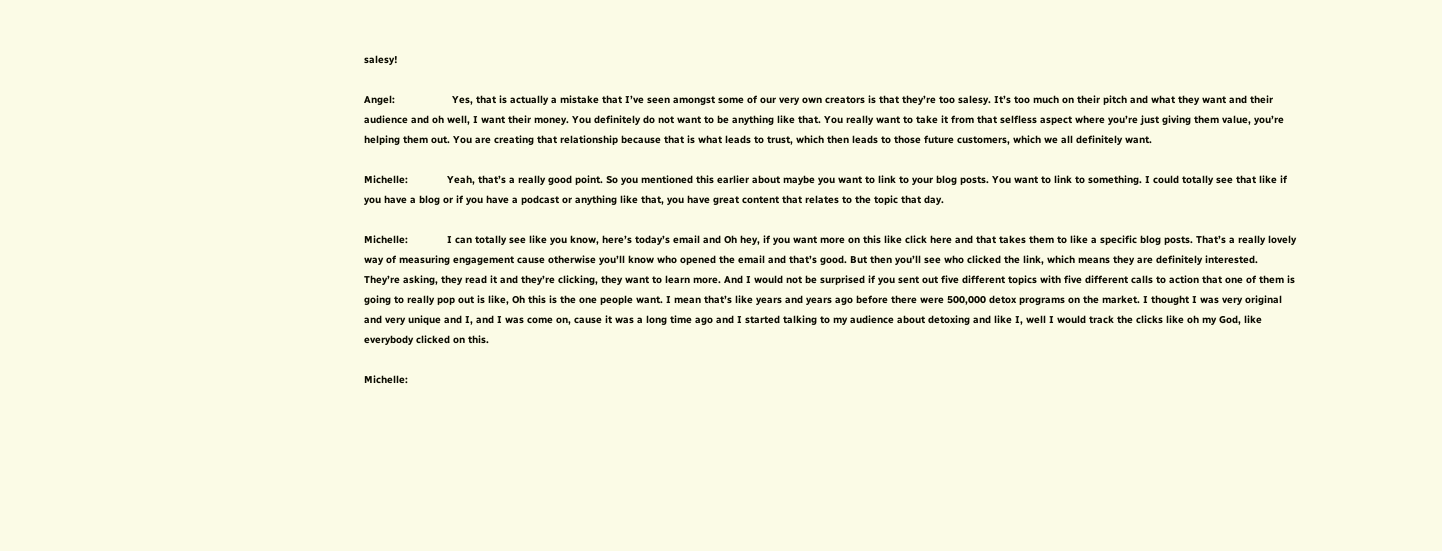salesy!

Angel:                   Yes, that is actually a mistake that I’ve seen amongst some of our very own creators is that they’re too salesy. It’s too much on their pitch and what they want and their audience and oh well, I want their money. You definitely do not want to be anything like that. You really want to take it from that selfless aspect where you’re just giving them value, you’re helping them out. You are creating that relationship because that is what leads to trust, which then leads to those future customers, which we all definitely want.

Michelle:             Yeah, that’s a really good point. So you mentioned this earlier about maybe you want to link to your blog posts. You want to link to something. I could totally see that like if you have a blog or if you have a podcast or anything like that, you have great content that relates to the topic that day.

Michelle:             I can totally see like you know, here’s today’s email and Oh hey, if you want more on this like click here and that takes them to like a specific blog posts. That’s a really lovely way of measuring engagement cause otherwise you’ll know who opened the email and that’s good. But then you’ll see who clicked the link, which means they are definitely interested. They’re asking, they read it and they’re clicking, they want to learn more. And I would not be surprised if you sent out five different topics with five different calls to action that one of them is going to really pop out is like, Oh this is the one people want. I mean that’s like years and years ago before there were 500,000 detox programs on the market. I thought I was very original and very unique and I, and I was come on, cause it was a long time ago and I started talking to my audience about detoxing and like I, well I would track the clicks like oh my God, like everybody clicked on this.

Michelle: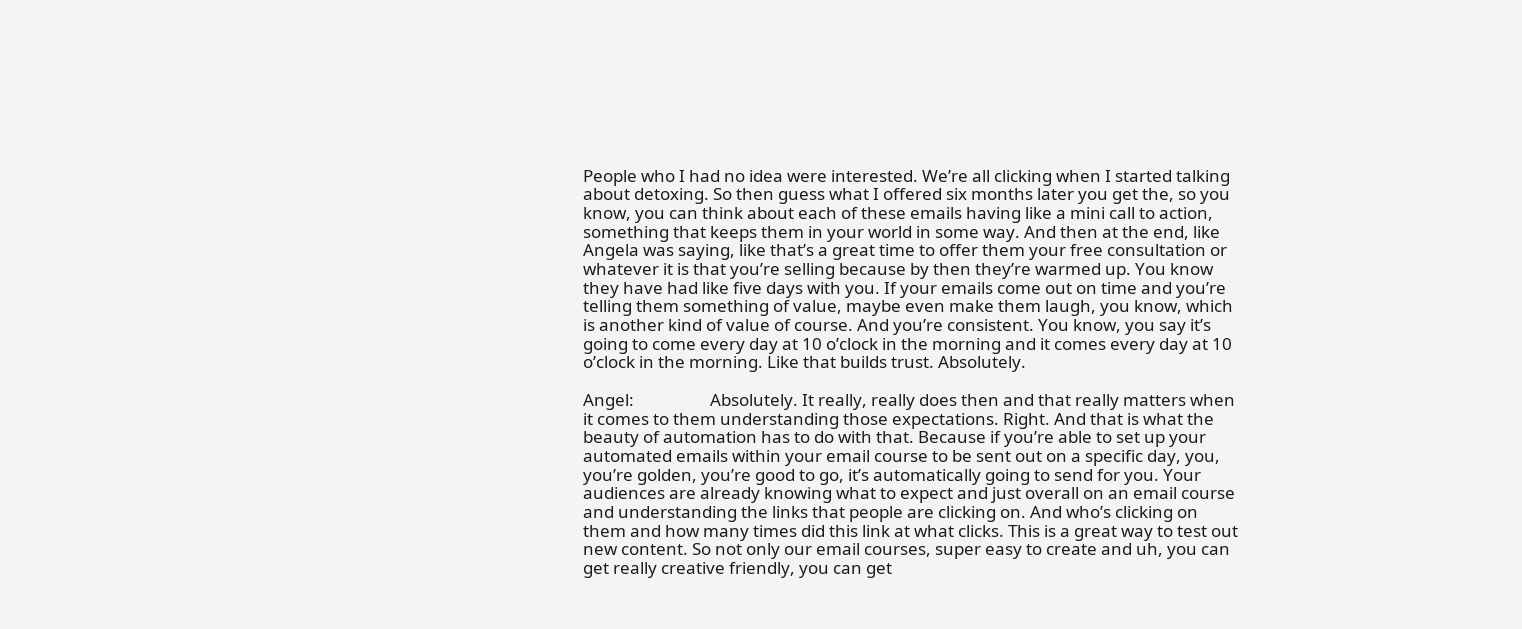People who I had no idea were interested. We’re all clicking when I started talking about detoxing. So then guess what I offered six months later you get the, so you know, you can think about each of these emails having like a mini call to action, something that keeps them in your world in some way. And then at the end, like Angela was saying, like that’s a great time to offer them your free consultation or whatever it is that you’re selling because by then they’re warmed up. You know they have had like five days with you. If your emails come out on time and you’re telling them something of value, maybe even make them laugh, you know, which is another kind of value of course. And you’re consistent. You know, you say it’s going to come every day at 10 o’clock in the morning and it comes every day at 10 o’clock in the morning. Like that builds trust. Absolutely.

Angel:                   Absolutely. It really, really does then and that really matters when it comes to them understanding those expectations. Right. And that is what the beauty of automation has to do with that. Because if you’re able to set up your automated emails within your email course to be sent out on a specific day, you, you’re golden, you’re good to go, it’s automatically going to send for you. Your audiences are already knowing what to expect and just overall on an email course and understanding the links that people are clicking on. And who’s clicking on them and how many times did this link at what clicks. This is a great way to test out new content. So not only our email courses, super easy to create and uh, you can get really creative friendly, you can get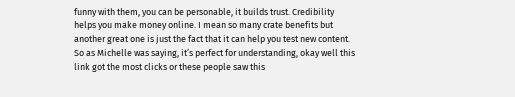funny with them, you can be personable, it builds trust. Credibility helps you make money online. I mean so many crate benefits but another great one is just the fact that it can help you test new content. So as Michelle was saying, it’s perfect for understanding, okay well this link got the most clicks or these people saw this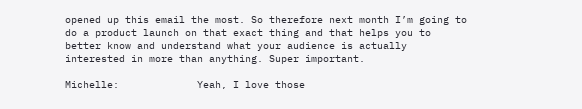opened up this email the most. So therefore next month I’m going to do a product launch on that exact thing and that helps you to better know and understand what your audience is actually interested in more than anything. Super important.

Michelle:             Yeah, I love those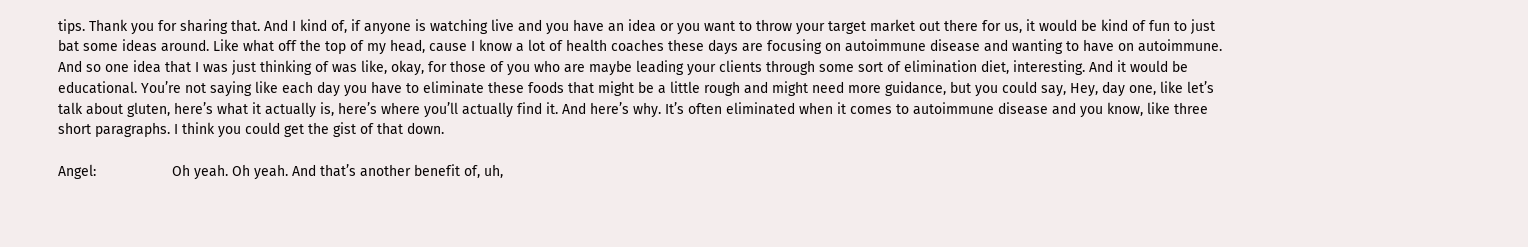tips. Thank you for sharing that. And I kind of, if anyone is watching live and you have an idea or you want to throw your target market out there for us, it would be kind of fun to just bat some ideas around. Like what off the top of my head, cause I know a lot of health coaches these days are focusing on autoimmune disease and wanting to have on autoimmune. And so one idea that I was just thinking of was like, okay, for those of you who are maybe leading your clients through some sort of elimination diet, interesting. And it would be educational. You’re not saying like each day you have to eliminate these foods that might be a little rough and might need more guidance, but you could say, Hey, day one, like let’s talk about gluten, here’s what it actually is, here’s where you’ll actually find it. And here’s why. It’s often eliminated when it comes to autoimmune disease and you know, like three short paragraphs. I think you could get the gist of that down.

Angel:                   Oh yeah. Oh yeah. And that’s another benefit of, uh,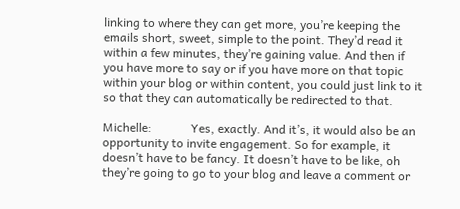linking to where they can get more, you’re keeping the emails short, sweet, simple to the point. They’d read it within a few minutes, they’re gaining value. And then if you have more to say or if you have more on that topic within your blog or within content, you could just link to it so that they can automatically be redirected to that.

Michelle:             Yes, exactly. And it’s, it would also be an opportunity to invite engagement. So for example, it doesn’t have to be fancy. It doesn’t have to be like, oh they’re going to go to your blog and leave a comment or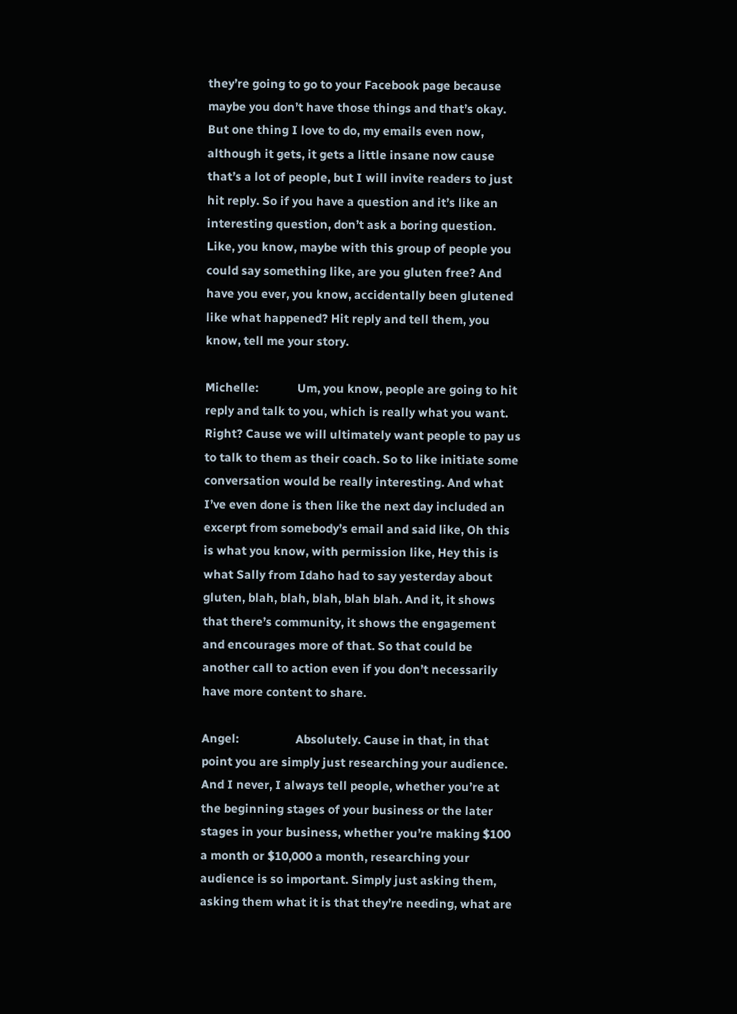they’re going to go to your Facebook page because maybe you don’t have those things and that’s okay. But one thing I love to do, my emails even now, although it gets, it gets a little insane now cause that’s a lot of people, but I will invite readers to just hit reply. So if you have a question and it’s like an interesting question, don’t ask a boring question. Like, you know, maybe with this group of people you could say something like, are you gluten free? And have you ever, you know, accidentally been glutened like what happened? Hit reply and tell them, you know, tell me your story.

Michelle:             Um, you know, people are going to hit reply and talk to you, which is really what you want. Right? Cause we will ultimately want people to pay us to talk to them as their coach. So to like initiate some conversation would be really interesting. And what I’ve even done is then like the next day included an excerpt from somebody’s email and said like, Oh this is what you know, with permission like, Hey this is what Sally from Idaho had to say yesterday about gluten, blah, blah, blah, blah blah. And it, it shows that there’s community, it shows the engagement and encourages more of that. So that could be another call to action even if you don’t necessarily have more content to share.

Angel:                   Absolutely. Cause in that, in that point you are simply just researching your audience. And I never, I always tell people, whether you’re at the beginning stages of your business or the later stages in your business, whether you’re making $100 a month or $10,000 a month, researching your audience is so important. Simply just asking them, asking them what it is that they’re needing, what are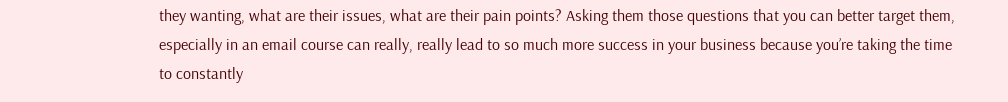they wanting, what are their issues, what are their pain points? Asking them those questions that you can better target them, especially in an email course can really, really lead to so much more success in your business because you’re taking the time to constantly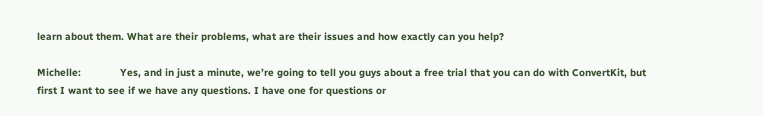learn about them. What are their problems, what are their issues and how exactly can you help?

Michelle:             Yes, and in just a minute, we’re going to tell you guys about a free trial that you can do with ConvertKit, but first I want to see if we have any questions. I have one for questions or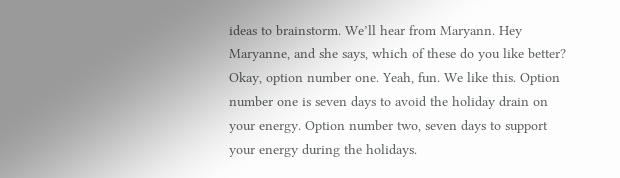ideas to brainstorm. We’ll hear from Maryann. Hey Maryanne, and she says, which of these do you like better? Okay, option number one. Yeah, fun. We like this. Option number one is seven days to avoid the holiday drain on your energy. Option number two, seven days to support your energy during the holidays.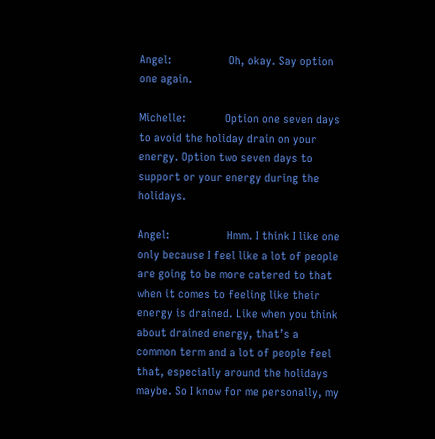Angel:                   Oh, okay. Say option one again.

Michelle:             Option one seven days to avoid the holiday drain on your energy. Option two seven days to support or your energy during the holidays.

Angel:                   Hmm. I think I like one only because I feel like a lot of people are going to be more catered to that when it comes to feeling like their energy is drained. Like when you think about drained energy, that’s a common term and a lot of people feel that, especially around the holidays maybe. So I know for me personally, my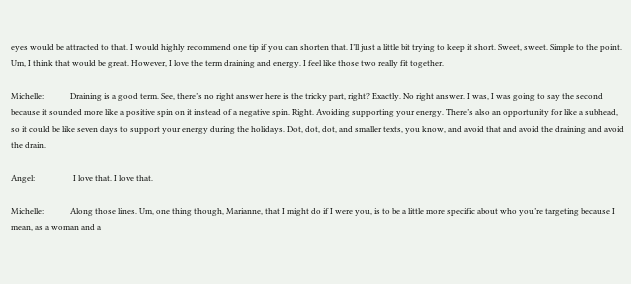eyes would be attracted to that. I would highly recommend one tip if you can shorten that. I’ll just a little bit trying to keep it short. Sweet, sweet. Simple to the point. Um, I think that would be great. However, I love the term draining and energy. I feel like those two really fit together.

Michelle:             Draining is a good term. See, there’s no right answer here is the tricky part, right? Exactly. No right answer. I was, I was going to say the second because it sounded more like a positive spin on it instead of a negative spin. Right. Avoiding supporting your energy. There’s also an opportunity for like a subhead, so it could be like seven days to support your energy during the holidays. Dot, dot, dot, and smaller texts, you know, and avoid that and avoid the draining and avoid the drain.

Angel:                   I love that. I love that.

Michelle:             Along those lines. Um, one thing though, Marianne, that I might do if I were you, is to be a little more specific about who you’re targeting because I mean, as a woman and a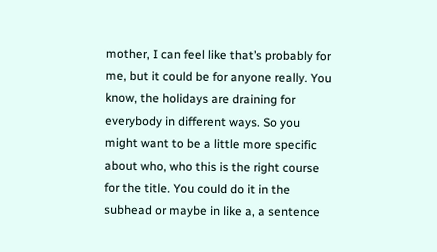mother, I can feel like that’s probably for me, but it could be for anyone really. You know, the holidays are draining for everybody in different ways. So you might want to be a little more specific about who, who this is the right course for the title. You could do it in the subhead or maybe in like a, a sentence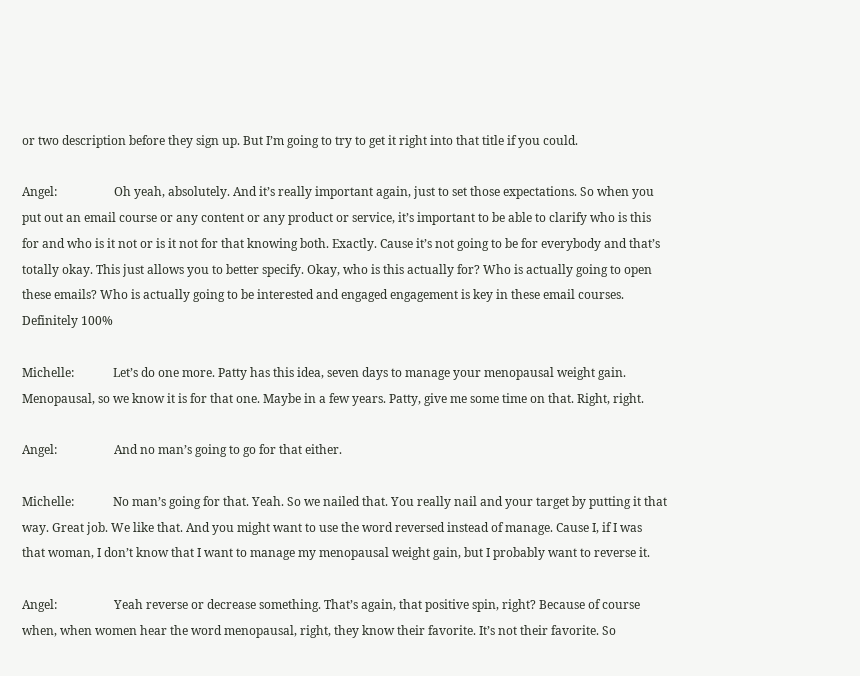or two description before they sign up. But I’m going to try to get it right into that title if you could.

Angel:                   Oh yeah, absolutely. And it’s really important again, just to set those expectations. So when you put out an email course or any content or any product or service, it’s important to be able to clarify who is this for and who is it not or is it not for that knowing both. Exactly. Cause it’s not going to be for everybody and that’s totally okay. This just allows you to better specify. Okay, who is this actually for? Who is actually going to open these emails? Who is actually going to be interested and engaged engagement is key in these email courses. Definitely 100%

Michelle:             Let’s do one more. Patty has this idea, seven days to manage your menopausal weight gain. Menopausal, so we know it is for that one. Maybe in a few years. Patty, give me some time on that. Right, right.

Angel:                   And no man’s going to go for that either.

Michelle:             No man’s going for that. Yeah. So we nailed that. You really nail and your target by putting it that way. Great job. We like that. And you might want to use the word reversed instead of manage. Cause I, if I was that woman, I don’t know that I want to manage my menopausal weight gain, but I probably want to reverse it.

Angel:                   Yeah reverse or decrease something. That’s again, that positive spin, right? Because of course when, when women hear the word menopausal, right, they know their favorite. It’s not their favorite. So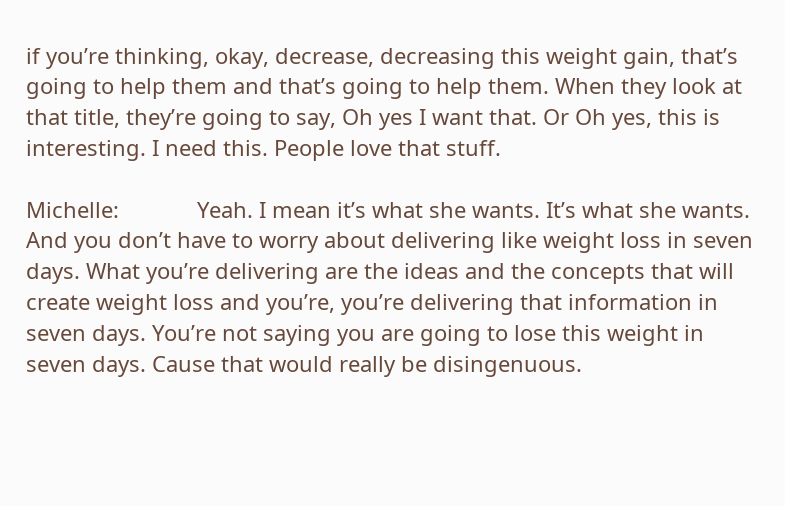if you’re thinking, okay, decrease, decreasing this weight gain, that’s going to help them and that’s going to help them. When they look at that title, they’re going to say, Oh yes I want that. Or Oh yes, this is interesting. I need this. People love that stuff.

Michelle:             Yeah. I mean it’s what she wants. It’s what she wants. And you don’t have to worry about delivering like weight loss in seven days. What you’re delivering are the ideas and the concepts that will create weight loss and you’re, you’re delivering that information in seven days. You’re not saying you are going to lose this weight in seven days. Cause that would really be disingenuous.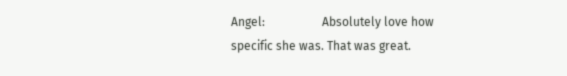Angel:                   Absolutely love how specific she was. That was great.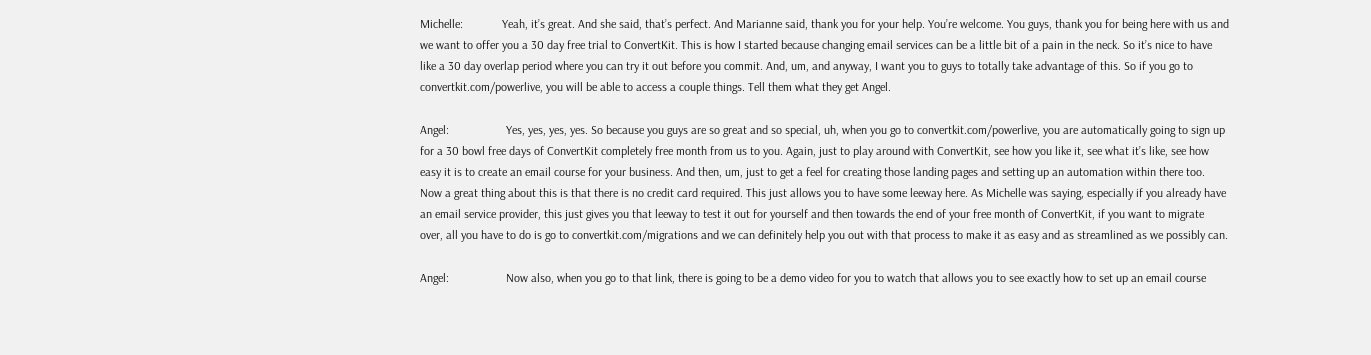Michelle:             Yeah, it’s great. And she said, that’s perfect. And Marianne said, thank you for your help. You’re welcome. You guys, thank you for being here with us and we want to offer you a 30 day free trial to ConvertKit. This is how I started because changing email services can be a little bit of a pain in the neck. So it’s nice to have like a 30 day overlap period where you can try it out before you commit. And, um, and anyway, I want you to guys to totally take advantage of this. So if you go to convertkit.com/powerlive, you will be able to access a couple things. Tell them what they get Angel.

Angel:                   Yes, yes, yes, yes. So because you guys are so great and so special, uh, when you go to convertkit.com/powerlive, you are automatically going to sign up for a 30 bowl free days of ConvertKit completely free month from us to you. Again, just to play around with ConvertKit, see how you like it, see what it’s like, see how easy it is to create an email course for your business. And then, um, just to get a feel for creating those landing pages and setting up an automation within there too. Now a great thing about this is that there is no credit card required. This just allows you to have some leeway here. As Michelle was saying, especially if you already have an email service provider, this just gives you that leeway to test it out for yourself and then towards the end of your free month of ConvertKit, if you want to migrate over, all you have to do is go to convertkit.com/migrations and we can definitely help you out with that process to make it as easy and as streamlined as we possibly can.

Angel:                   Now also, when you go to that link, there is going to be a demo video for you to watch that allows you to see exactly how to set up an email course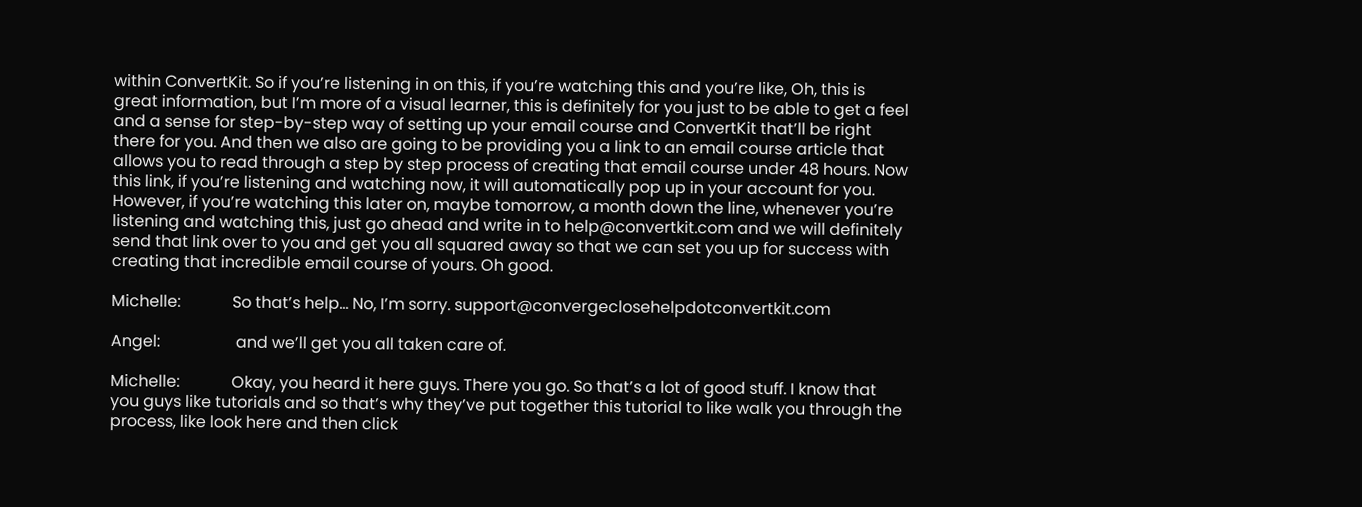within ConvertKit. So if you’re listening in on this, if you’re watching this and you’re like, Oh, this is great information, but I’m more of a visual learner, this is definitely for you just to be able to get a feel and a sense for step-by-step way of setting up your email course and ConvertKit that’ll be right there for you. And then we also are going to be providing you a link to an email course article that allows you to read through a step by step process of creating that email course under 48 hours. Now this link, if you’re listening and watching now, it will automatically pop up in your account for you. However, if you’re watching this later on, maybe tomorrow, a month down the line, whenever you’re listening and watching this, just go ahead and write in to help@convertkit.com and we will definitely send that link over to you and get you all squared away so that we can set you up for success with creating that incredible email course of yours. Oh good.

Michelle:             So that’s help… No, I’m sorry. support@convergeclosehelpdotconvertkit.com

Angel:                   and we’ll get you all taken care of.

Michelle:             Okay, you heard it here guys. There you go. So that’s a lot of good stuff. I know that you guys like tutorials and so that’s why they’ve put together this tutorial to like walk you through the process, like look here and then click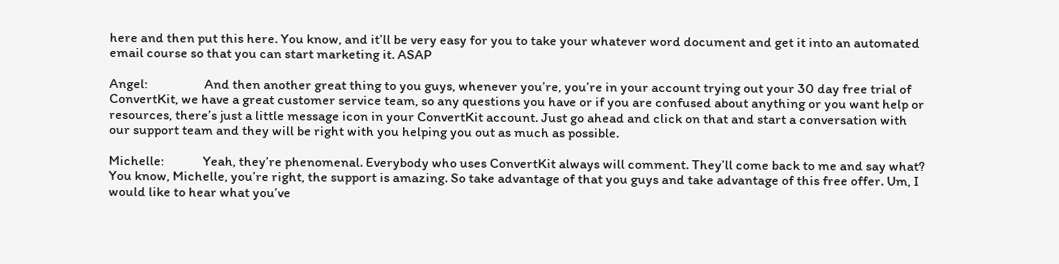here and then put this here. You know, and it’ll be very easy for you to take your whatever word document and get it into an automated email course so that you can start marketing it. ASAP

Angel:                   And then another great thing to you guys, whenever you’re, you’re in your account trying out your 30 day free trial of ConvertKit, we have a great customer service team, so any questions you have or if you are confused about anything or you want help or resources, there’s just a little message icon in your ConvertKit account. Just go ahead and click on that and start a conversation with our support team and they will be right with you helping you out as much as possible.

Michelle:             Yeah, they’re phenomenal. Everybody who uses ConvertKit always will comment. They’ll come back to me and say what? You know, Michelle, you’re right, the support is amazing. So take advantage of that you guys and take advantage of this free offer. Um, I would like to hear what you’ve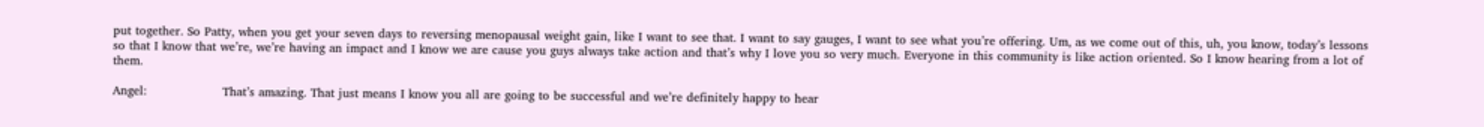put together. So Patty, when you get your seven days to reversing menopausal weight gain, like I want to see that. I want to say gauges, I want to see what you’re offering. Um, as we come out of this, uh, you know, today’s lessons so that I know that we’re, we’re having an impact and I know we are cause you guys always take action and that’s why I love you so very much. Everyone in this community is like action oriented. So I know hearing from a lot of them.

Angel:                   That’s amazing. That just means I know you all are going to be successful and we’re definitely happy to hear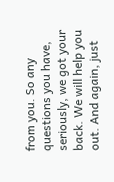from you. So any questions you have, seriously, we got your back. We will help you out. And again, just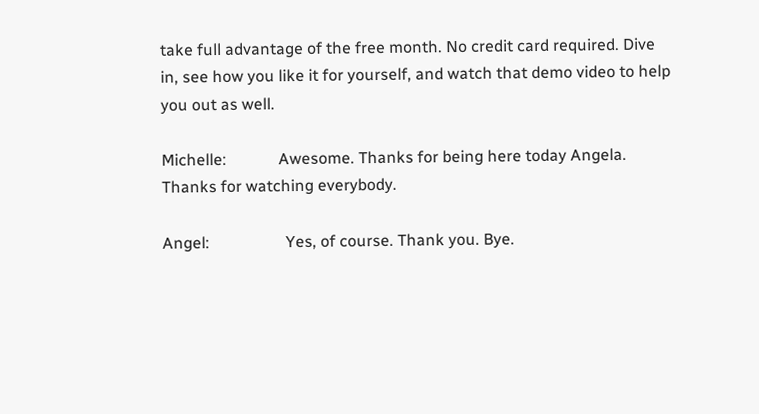take full advantage of the free month. No credit card required. Dive in, see how you like it for yourself, and watch that demo video to help you out as well.

Michelle:             Awesome. Thanks for being here today Angela. Thanks for watching everybody.

Angel:                   Yes, of course. Thank you. Bye.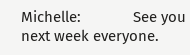Michelle:             See you next week everyone.